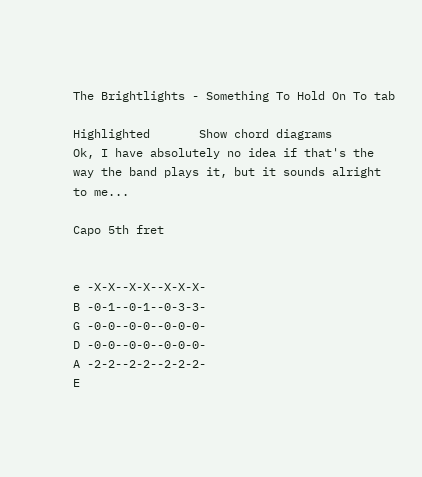The Brightlights - Something To Hold On To tab

Highlighted       Show chord diagrams
Ok, I have absolutely no idea if that's the way the band plays it, but it sounds alright to me...

Capo 5th fret


e -X-X--X-X--X-X-X-
B -0-1--0-1--0-3-3-
G -0-0--0-0--0-0-0-
D -0-0--0-0--0-0-0-
A -2-2--2-2--2-2-2-
E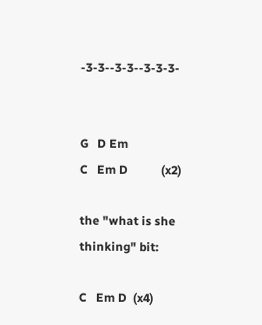-3-3--3-3--3-3-3-


G   D Em
C   Em D           (x2)

the "what is she thinking" bit:

C   Em D  (x4)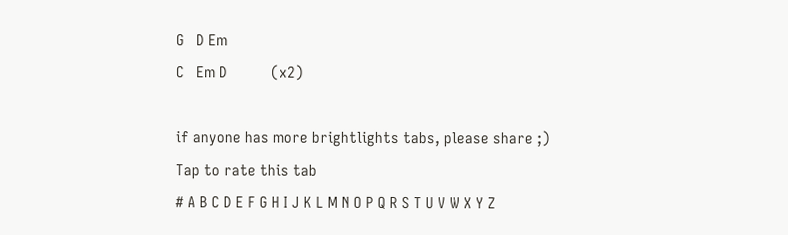G   D Em
C   Em D           (x2)

if anyone has more brightlights tabs, please share ;)
Tap to rate this tab
# A B C D E F G H I J K L M N O P Q R S T U V W X Y Z